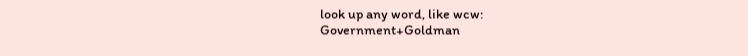look up any word, like wcw:
Government+Goldman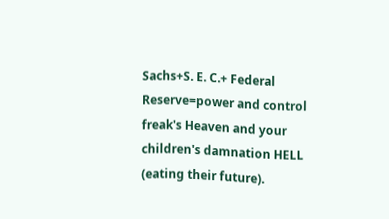Sachs+S. E. C.+ Federal Reserve=power and control freak's Heaven and your children's damnation HELL (eating their future).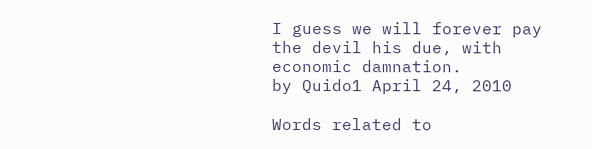I guess we will forever pay the devil his due, with economic damnation.
by Quido1 April 24, 2010

Words related to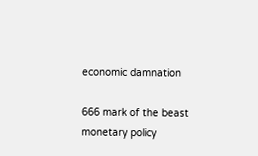economic damnation

666 mark of the beast monetary policy